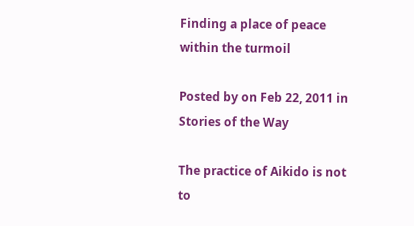Finding a place of peace within the turmoil

Posted by on Feb 22, 2011 in Stories of the Way

The practice of Aikido is not to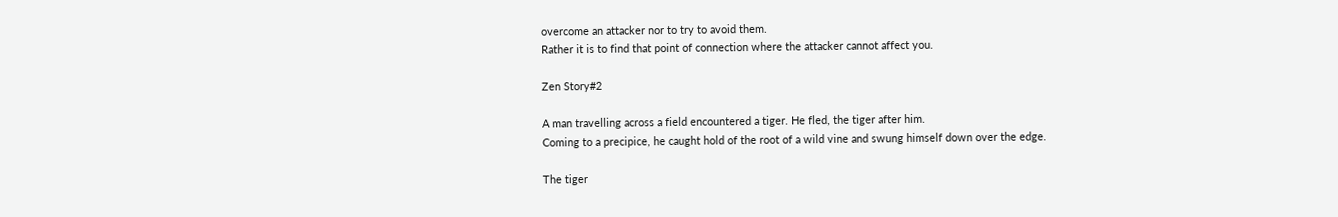overcome an attacker nor to try to avoid them.
Rather it is to find that point of connection where the attacker cannot affect you.

Zen Story#2

A man travelling across a field encountered a tiger. He fled, the tiger after him.
Coming to a precipice, he caught hold of the root of a wild vine and swung himself down over the edge.

The tiger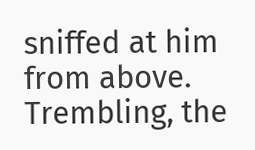sniffed at him from above.
Trembling, the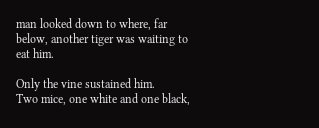man looked down to where, far below, another tiger was waiting to eat him.

Only the vine sustained him.
Two mice, one white and one black,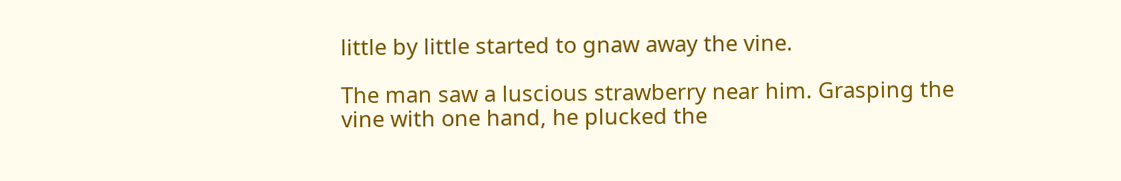little by little started to gnaw away the vine.

The man saw a luscious strawberry near him. Grasping the vine with one hand, he plucked the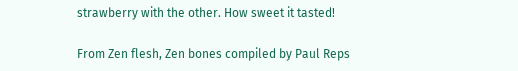strawberry with the other. How sweet it tasted!

From Zen flesh, Zen bones compiled by Paul Reps